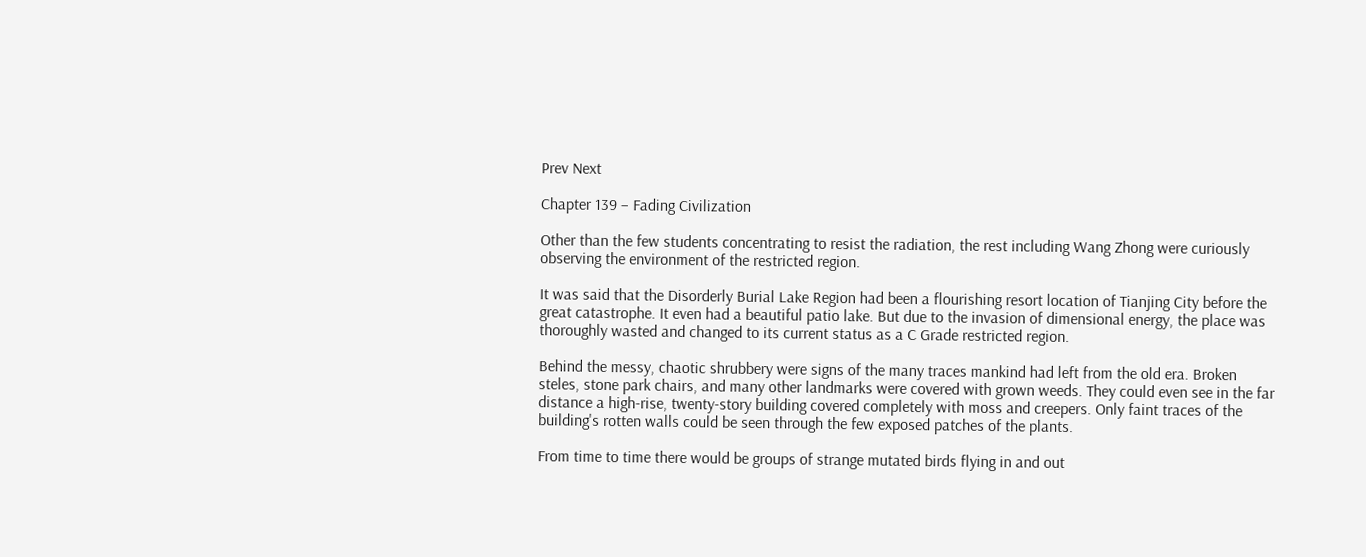Prev Next

Chapter 139 – Fading Civilization

Other than the few students concentrating to resist the radiation, the rest including Wang Zhong were curiously observing the environment of the restricted region.

It was said that the Disorderly Burial Lake Region had been a flourishing resort location of Tianjing City before the great catastrophe. It even had a beautiful patio lake. But due to the invasion of dimensional energy, the place was thoroughly wasted and changed to its current status as a C Grade restricted region.

Behind the messy, chaotic shrubbery were signs of the many traces mankind had left from the old era. Broken steles, stone park chairs, and many other landmarks were covered with grown weeds. They could even see in the far distance a high-rise, twenty-story building covered completely with moss and creepers. Only faint traces of the building's rotten walls could be seen through the few exposed patches of the plants.

From time to time there would be groups of strange mutated birds flying in and out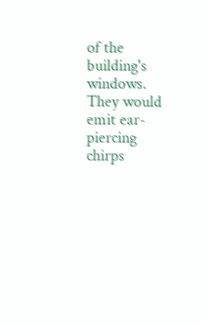of the building's windows. They would emit ear-piercing chirps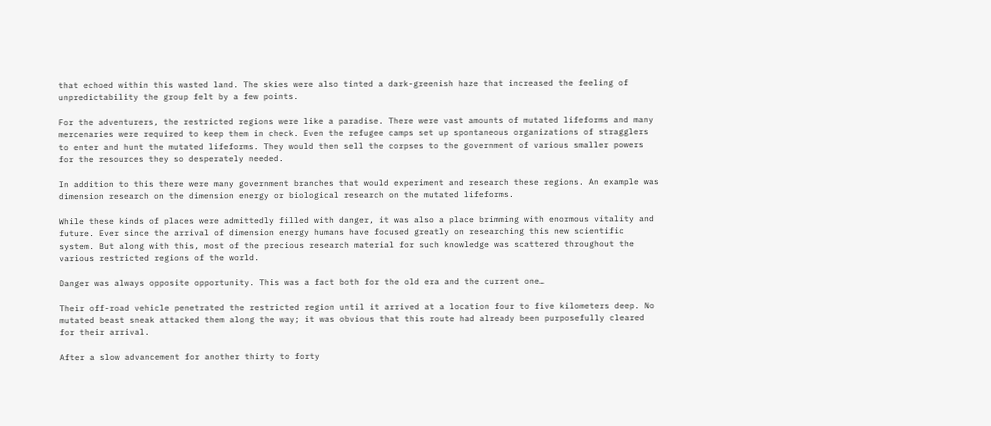that echoed within this wasted land. The skies were also tinted a dark-greenish haze that increased the feeling of unpredictability the group felt by a few points.

For the adventurers, the restricted regions were like a paradise. There were vast amounts of mutated lifeforms and many mercenaries were required to keep them in check. Even the refugee camps set up spontaneous organizations of stragglers to enter and hunt the mutated lifeforms. They would then sell the corpses to the government of various smaller powers for the resources they so desperately needed.

In addition to this there were many government branches that would experiment and research these regions. An example was dimension research on the dimension energy or biological research on the mutated lifeforms.

While these kinds of places were admittedly filled with danger, it was also a place brimming with enormous vitality and future. Ever since the arrival of dimension energy humans have focused greatly on researching this new scientific system. But along with this, most of the precious research material for such knowledge was scattered throughout the various restricted regions of the world.

Danger was always opposite opportunity. This was a fact both for the old era and the current one…

Their off-road vehicle penetrated the restricted region until it arrived at a location four to five kilometers deep. No mutated beast sneak attacked them along the way; it was obvious that this route had already been purposefully cleared for their arrival.

After a slow advancement for another thirty to forty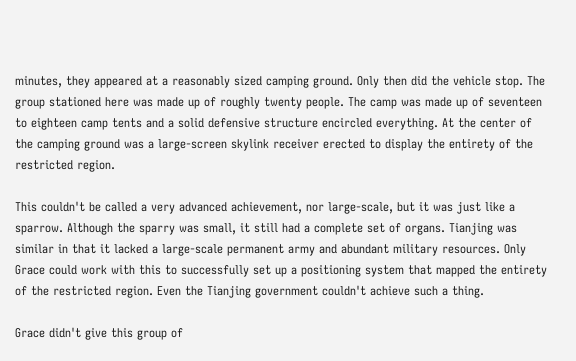minutes, they appeared at a reasonably sized camping ground. Only then did the vehicle stop. The group stationed here was made up of roughly twenty people. The camp was made up of seventeen to eighteen camp tents and a solid defensive structure encircled everything. At the center of the camping ground was a large-screen skylink receiver erected to display the entirety of the restricted region.

This couldn't be called a very advanced achievement, nor large-scale, but it was just like a sparrow. Although the sparry was small, it still had a complete set of organs. Tianjing was similar in that it lacked a large-scale permanent army and abundant military resources. Only Grace could work with this to successfully set up a positioning system that mapped the entirety of the restricted region. Even the Tianjing government couldn't achieve such a thing.

Grace didn't give this group of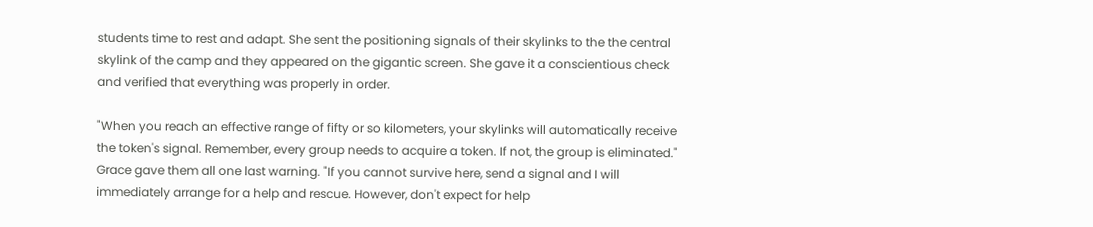students time to rest and adapt. She sent the positioning signals of their skylinks to the the central skylink of the camp and they appeared on the gigantic screen. She gave it a conscientious check and verified that everything was properly in order.

"When you reach an effective range of fifty or so kilometers, your skylinks will automatically receive the token's signal. Remember, every group needs to acquire a token. If not, the group is eliminated." Grace gave them all one last warning. "If you cannot survive here, send a signal and I will immediately arrange for a help and rescue. However, don't expect for help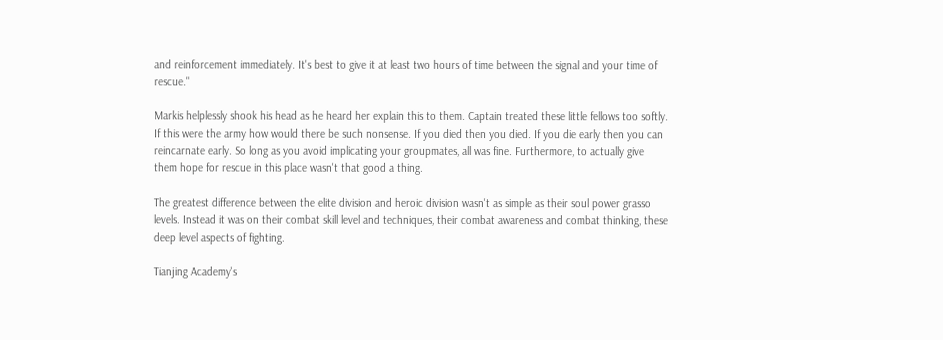and reinforcement immediately. It's best to give it at least two hours of time between the signal and your time of rescue."

Markis helplessly shook his head as he heard her explain this to them. Captain treated these little fellows too softly. If this were the army how would there be such nonsense. If you died then you died. If you die early then you can reincarnate early. So long as you avoid implicating your groupmates, all was fine. Furthermore, to actually give them hope for rescue in this place wasn't that good a thing.

The greatest difference between the elite division and heroic division wasn't as simple as their soul power grasso levels. Instead it was on their combat skill level and techniques, their combat awareness and combat thinking, these deep level aspects of fighting.

Tianjing Academy's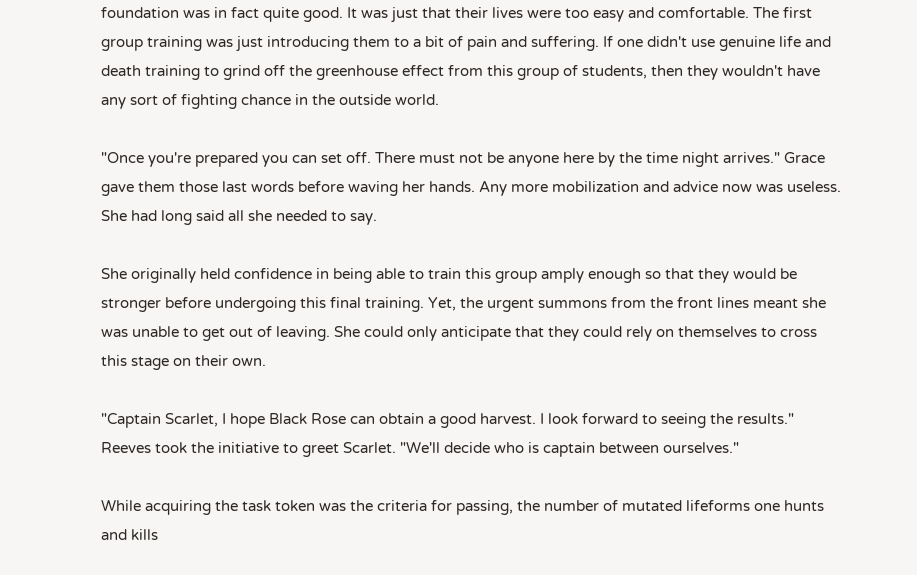foundation was in fact quite good. It was just that their lives were too easy and comfortable. The first group training was just introducing them to a bit of pain and suffering. If one didn't use genuine life and death training to grind off the greenhouse effect from this group of students, then they wouldn't have any sort of fighting chance in the outside world.

"Once you're prepared you can set off. There must not be anyone here by the time night arrives." Grace gave them those last words before waving her hands. Any more mobilization and advice now was useless. She had long said all she needed to say.

She originally held confidence in being able to train this group amply enough so that they would be stronger before undergoing this final training. Yet, the urgent summons from the front lines meant she was unable to get out of leaving. She could only anticipate that they could rely on themselves to cross this stage on their own.

"Captain Scarlet, I hope Black Rose can obtain a good harvest. I look forward to seeing the results." Reeves took the initiative to greet Scarlet. "We'll decide who is captain between ourselves."

While acquiring the task token was the criteria for passing, the number of mutated lifeforms one hunts and kills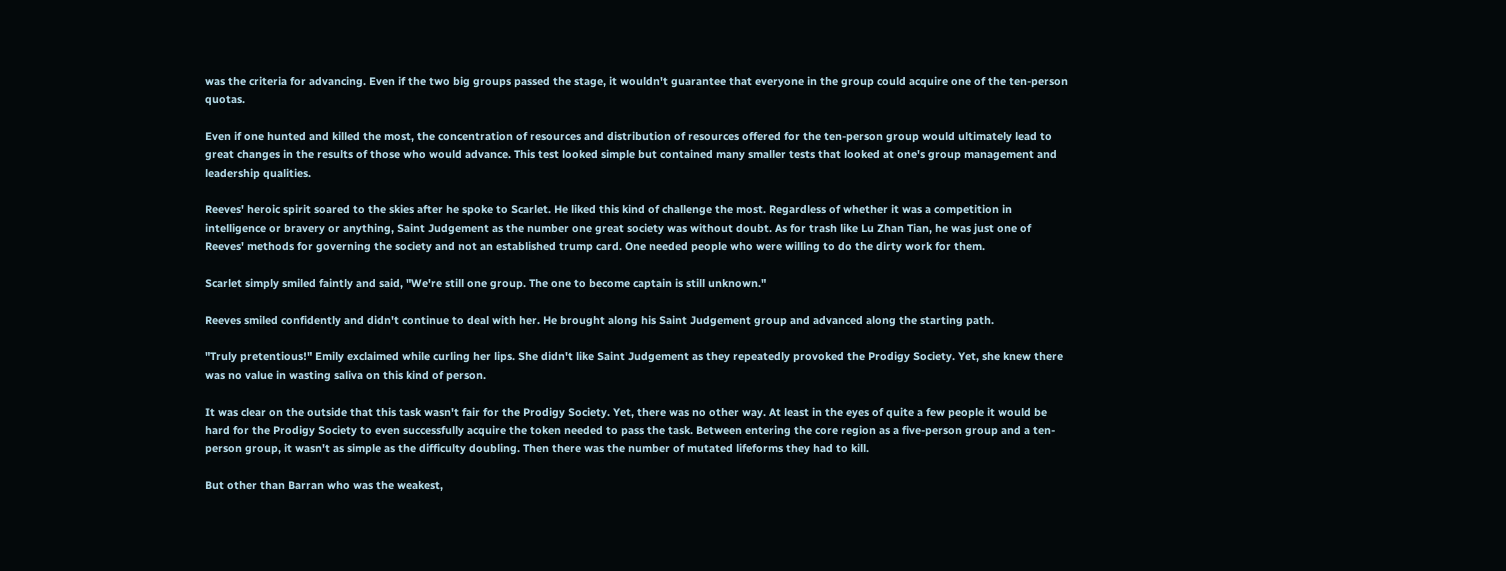was the criteria for advancing. Even if the two big groups passed the stage, it wouldn't guarantee that everyone in the group could acquire one of the ten-person quotas.

Even if one hunted and killed the most, the concentration of resources and distribution of resources offered for the ten-person group would ultimately lead to great changes in the results of those who would advance. This test looked simple but contained many smaller tests that looked at one's group management and leadership qualities.

Reeves' heroic spirit soared to the skies after he spoke to Scarlet. He liked this kind of challenge the most. Regardless of whether it was a competition in intelligence or bravery or anything, Saint Judgement as the number one great society was without doubt. As for trash like Lu Zhan Tian, he was just one of Reeves' methods for governing the society and not an established trump card. One needed people who were willing to do the dirty work for them.

Scarlet simply smiled faintly and said, "We're still one group. The one to become captain is still unknown."

Reeves smiled confidently and didn't continue to deal with her. He brought along his Saint Judgement group and advanced along the starting path.

"Truly pretentious!" Emily exclaimed while curling her lips. She didn't like Saint Judgement as they repeatedly provoked the Prodigy Society. Yet, she knew there was no value in wasting saliva on this kind of person.

It was clear on the outside that this task wasn't fair for the Prodigy Society. Yet, there was no other way. At least in the eyes of quite a few people it would be hard for the Prodigy Society to even successfully acquire the token needed to pass the task. Between entering the core region as a five-person group and a ten-person group, it wasn't as simple as the difficulty doubling. Then there was the number of mutated lifeforms they had to kill.

But other than Barran who was the weakest,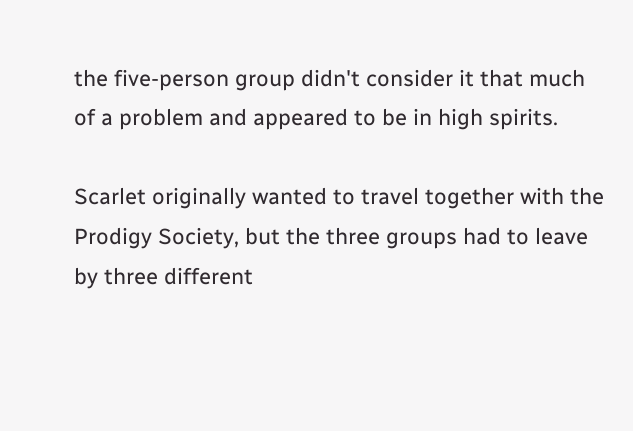the five-person group didn't consider it that much of a problem and appeared to be in high spirits.

Scarlet originally wanted to travel together with the Prodigy Society, but the three groups had to leave by three different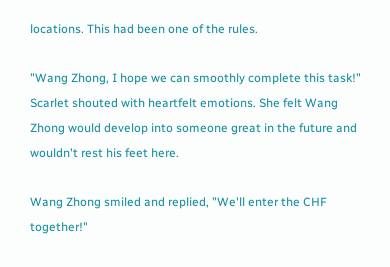locations. This had been one of the rules.

"Wang Zhong, I hope we can smoothly complete this task!" Scarlet shouted with heartfelt emotions. She felt Wang Zhong would develop into someone great in the future and wouldn't rest his feet here.

Wang Zhong smiled and replied, "We'll enter the CHF together!"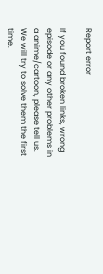Report error

If you found broken links, wrong episode or any other problems in a anime/cartoon, please tell us. We will try to solve them the first time.